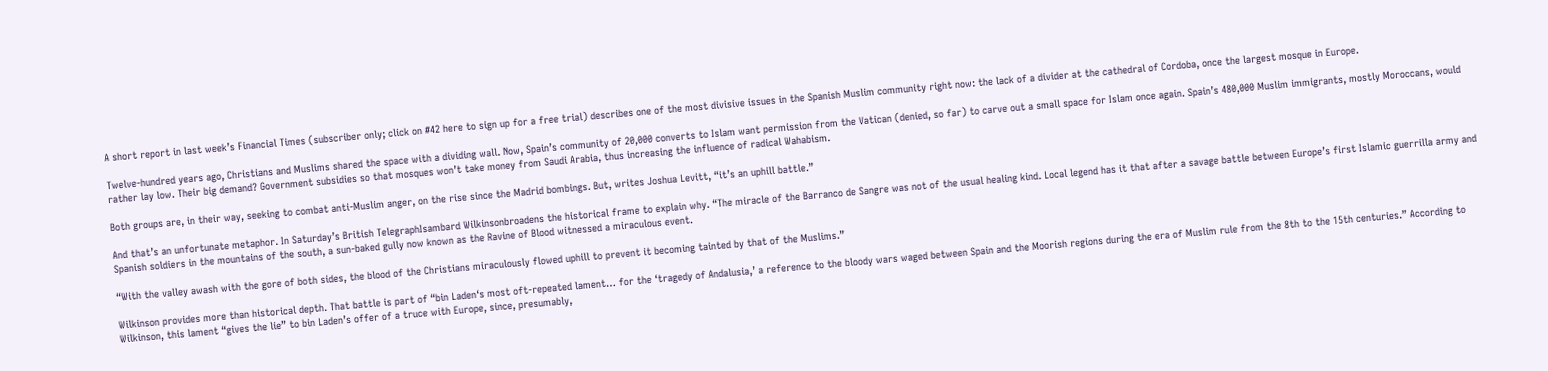A short report in last week’s Financial Times (subscriber only; click on #42 here to sign up for a free trial) describes one of the most divisive issues in the Spanish Muslim community right now: the lack of a divider at the cathedral of Cordoba, once the largest mosque in Europe.

Twelve-hundred years ago, Christians and Muslims shared the space with a dividing wall. Now, Spain’s community of 20,000 converts to Islam want permission from the Vatican (denied, so far) to carve out a small space for Islam once again. Spain’s 480,000 Muslim immigrants, mostly Moroccans, would rather lay low. Their big demand? Government subsidies so that mosques won’t take money from Saudi Arabia, thus increasing the influence of radical Wahabism.

Both groups are, in their way, seeking to combat anti-Muslim anger, on the rise since the Madrid bombings. But, writes Joshua Levitt, “it’s an uphill battle.”

And that’s an unfortunate metaphor. In Saturday’s British TelegraphIsambard Wilkinsonbroadens the historical frame to explain why. “The miracle of the Barranco de Sangre was not of the usual healing kind. Local legend has it that after a savage battle between Europe’s first Islamic guerrilla army and Spanish soldiers in the mountains of the south, a sun-baked gully now known as the Ravine of Blood witnessed a miraculous event.

“With the valley awash with the gore of both sides, the blood of the Christians miraculously flowed uphill to prevent it becoming tainted by that of the Muslims.”

Wilkinson provides more than historical depth. That battle is part of “bin Laden‘s most oft-repeated lament… for the ‘tragedy of Andalusia,’ a reference to the bloody wars waged between Spain and the Moorish regions during the era of Muslim rule from the 8th to the 15th centuries.” According to Wilkinson, this lament “gives the lie” to bin Laden’s offer of a truce with Europe, since, presumably,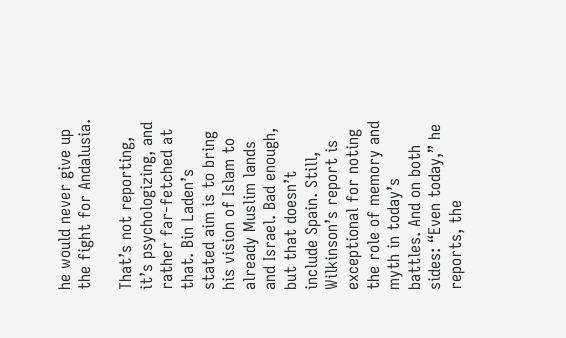he would never give up the fight for Andalusia.

That’s not reporting, it’s psychologizing, and rather far-fetched at that. Bin Laden’s stated aim is to bring his vision of Islam to already Muslim lands and Israel. Bad enough, but that doesn’t include Spain. Still, Wilkinson’s report is exceptional for noting the role of memory and myth in today’s battles. And on both sides: “Even today,” he reports, the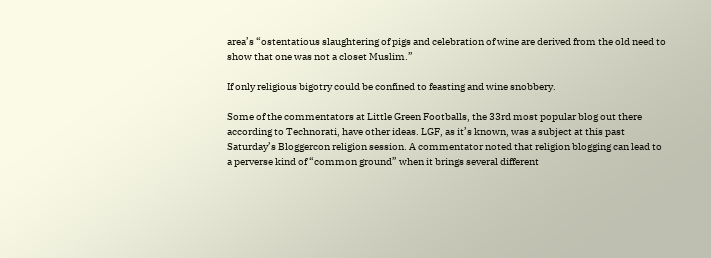area’s “ostentatious slaughtering of pigs and celebration of wine are derived from the old need to show that one was not a closet Muslim.”

If only religious bigotry could be confined to feasting and wine snobbery.

Some of the commentators at Little Green Footballs, the 33rd most popular blog out there according to Technorati, have other ideas. LGF, as it’s known, was a subject at this past Saturday’s Bloggercon religion session. A commentator noted that religion blogging can lead to a perverse kind of “common ground” when it brings several different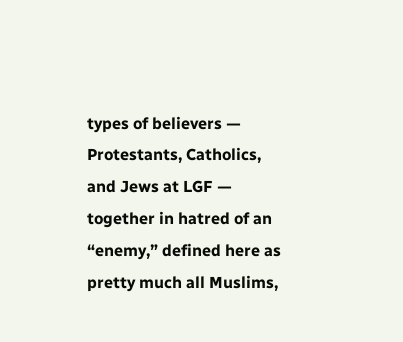types of believers — Protestants, Catholics, and Jews at LGF — together in hatred of an “enemy,” defined here as pretty much all Muslims,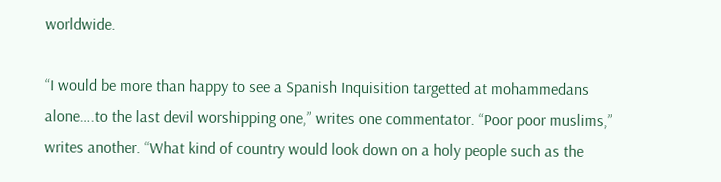worldwide.

“I would be more than happy to see a Spanish Inquisition targetted at mohammedans alone….to the last devil worshipping one,” writes one commentator. “Poor poor muslims,” writes another. “What kind of country would look down on a holy people such as the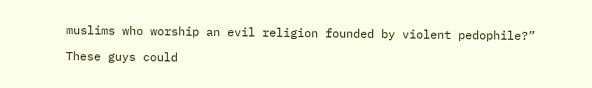muslims who worship an evil religion founded by violent pedophile?”

These guys could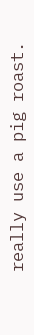really use a pig roast.